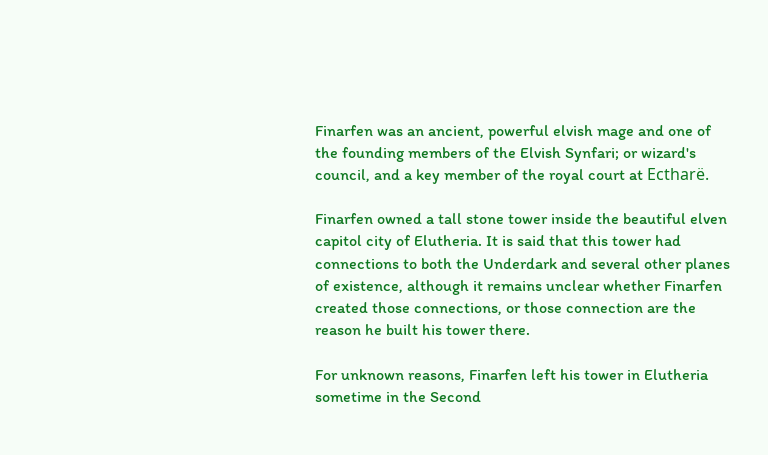Finarfen was an ancient, powerful elvish mage and one of the founding members of the Elvish Synfari; or wizard's council, and a key member of the royal court at Ectharë.

Finarfen owned a tall stone tower inside the beautiful elven capitol city of Elutheria. It is said that this tower had connections to both the Underdark and several other planes of existence, although it remains unclear whether Finarfen created those connections, or those connection are the reason he built his tower there.

For unknown reasons, Finarfen left his tower in Elutheria sometime in the Second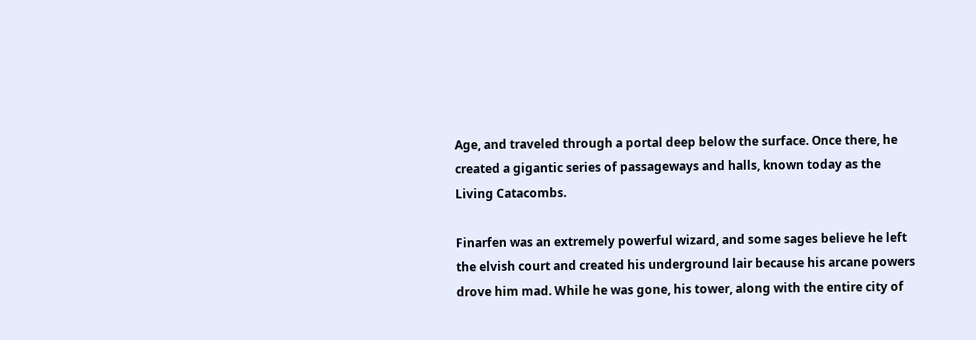Age, and traveled through a portal deep below the surface. Once there, he created a gigantic series of passageways and halls, known today as the Living Catacombs.

Finarfen was an extremely powerful wizard, and some sages believe he left the elvish court and created his underground lair because his arcane powers drove him mad. While he was gone, his tower, along with the entire city of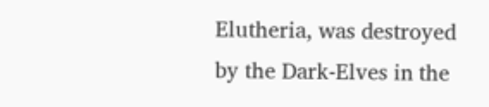Elutheria, was destroyed by the Dark-Elves in the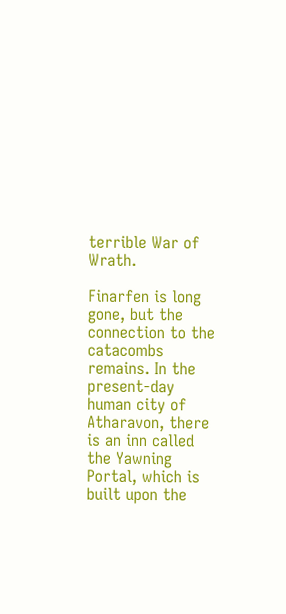terrible War of Wrath.

Finarfen is long gone, but the connection to the catacombs remains. In the present-day human city of Atharavon, there is an inn called the Yawning Portal, which is built upon the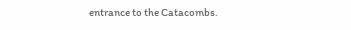entrance to the Catacombs.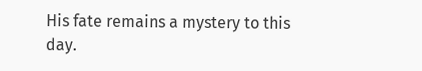His fate remains a mystery to this day.